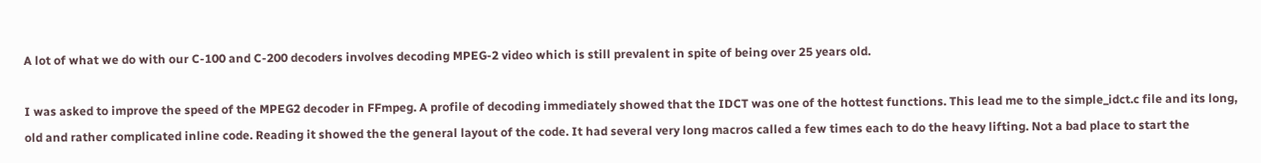A lot of what we do with our C-100 and C-200 decoders involves decoding MPEG-2 video which is still prevalent in spite of being over 25 years old.

I was asked to improve the speed of the MPEG2 decoder in FFmpeg. A profile of decoding immediately showed that the IDCT was one of the hottest functions. This lead me to the simple_idct.c file and its long, old and rather complicated inline code. Reading it showed the the general layout of the code. It had several very long macros called a few times each to do the heavy lifting. Not a bad place to start the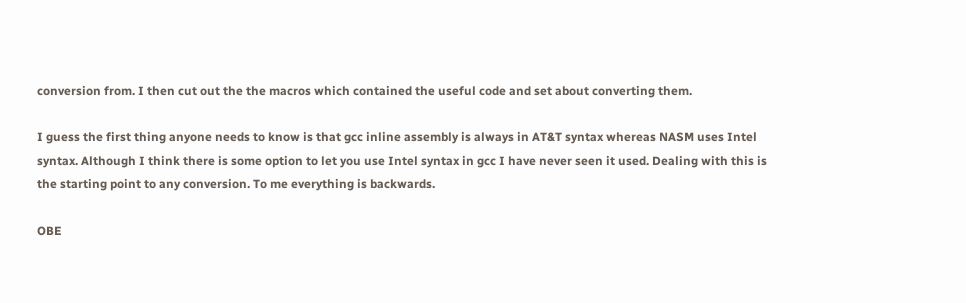conversion from. I then cut out the the macros which contained the useful code and set about converting them.

I guess the first thing anyone needs to know is that gcc inline assembly is always in AT&T syntax whereas NASM uses Intel syntax. Although I think there is some option to let you use Intel syntax in gcc I have never seen it used. Dealing with this is the starting point to any conversion. To me everything is backwards.

OBE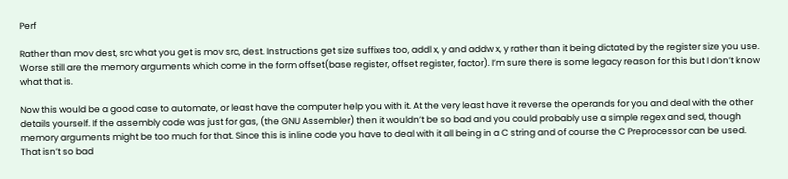Perf

Rather than mov dest, src what you get is mov src, dest. Instructions get size suffixes too, addl x, y and addw x, y rather than it being dictated by the register size you use. Worse still are the memory arguments which come in the form offset(base register, offset register, factor). I’m sure there is some legacy reason for this but I don’t know what that is.

Now this would be a good case to automate, or least have the computer help you with it. At the very least have it reverse the operands for you and deal with the other details yourself. If the assembly code was just for gas, (the GNU Assembler) then it wouldn’t be so bad and you could probably use a simple regex and sed, though memory arguments might be too much for that. Since this is inline code you have to deal with it all being in a C string and of course the C Preprocessor can be used. That isn’t so bad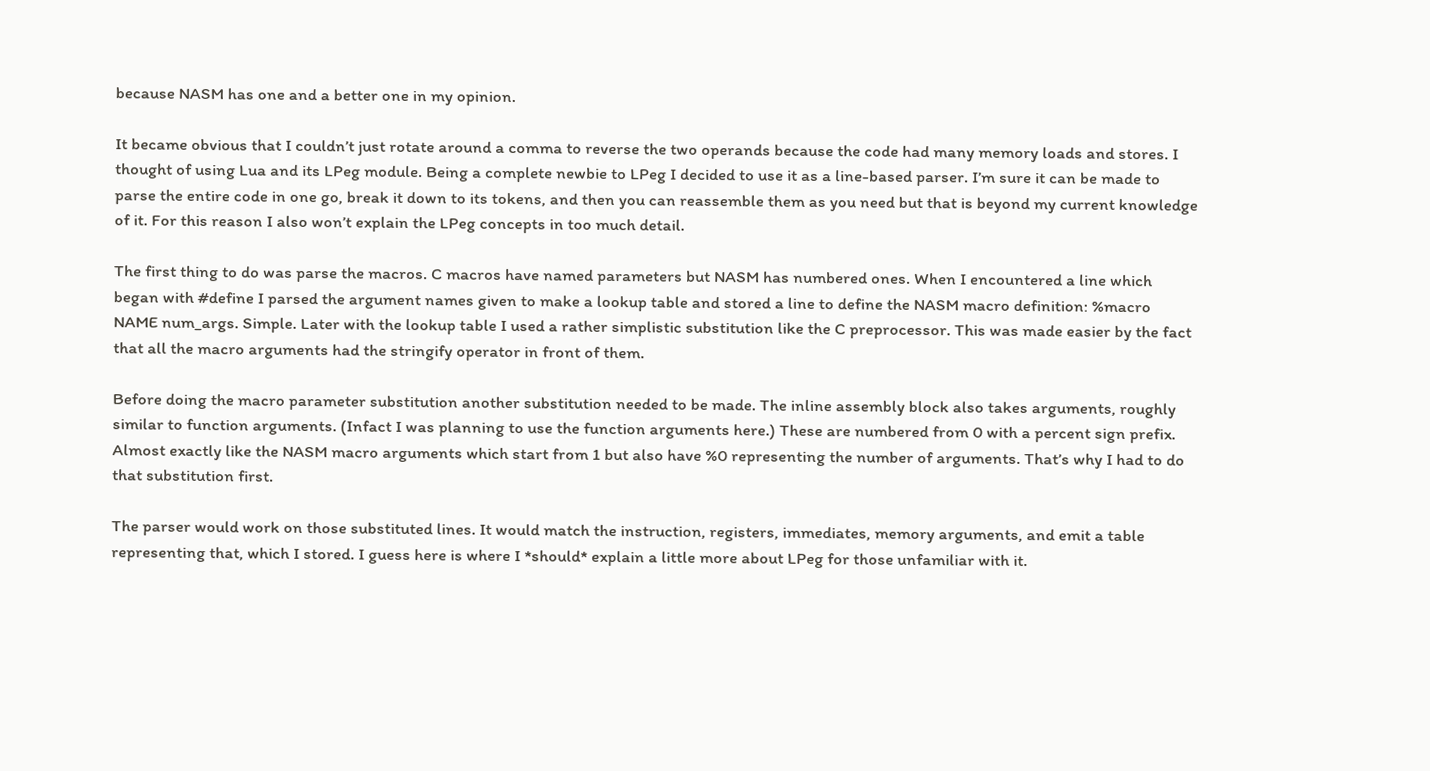because NASM has one and a better one in my opinion.

It became obvious that I couldn’t just rotate around a comma to reverse the two operands because the code had many memory loads and stores. I thought of using Lua and its LPeg module. Being a complete newbie to LPeg I decided to use it as a line-based parser. I’m sure it can be made to parse the entire code in one go, break it down to its tokens, and then you can reassemble them as you need but that is beyond my current knowledge of it. For this reason I also won’t explain the LPeg concepts in too much detail.

The first thing to do was parse the macros. C macros have named parameters but NASM has numbered ones. When I encountered a line which began with #define I parsed the argument names given to make a lookup table and stored a line to define the NASM macro definition: %macro NAME num_args. Simple. Later with the lookup table I used a rather simplistic substitution like the C preprocessor. This was made easier by the fact that all the macro arguments had the stringify operator in front of them.

Before doing the macro parameter substitution another substitution needed to be made. The inline assembly block also takes arguments, roughly similar to function arguments. (Infact I was planning to use the function arguments here.) These are numbered from 0 with a percent sign prefix. Almost exactly like the NASM macro arguments which start from 1 but also have %0 representing the number of arguments. That’s why I had to do that substitution first.

The parser would work on those substituted lines. It would match the instruction, registers, immediates, memory arguments, and emit a table representing that, which I stored. I guess here is where I *should* explain a little more about LPeg for those unfamiliar with it.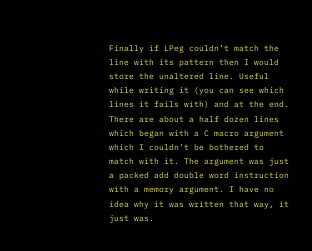Finally if LPeg couldn’t match the line with its pattern then I would store the unaltered line. Useful while writing it (you can see which lines it fails with) and at the end. There are about a half dozen lines which began with a C macro argument which I couldn’t be bothered to match with it. The argument was just a packed add double word instruction with a memory argument. I have no idea why it was written that way, it just was.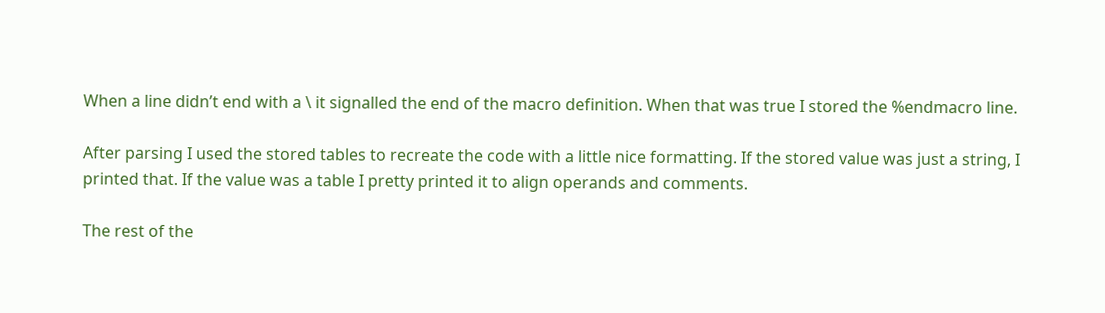When a line didn’t end with a \ it signalled the end of the macro definition. When that was true I stored the %endmacro line.

After parsing I used the stored tables to recreate the code with a little nice formatting. If the stored value was just a string, I printed that. If the value was a table I pretty printed it to align operands and comments.

The rest of the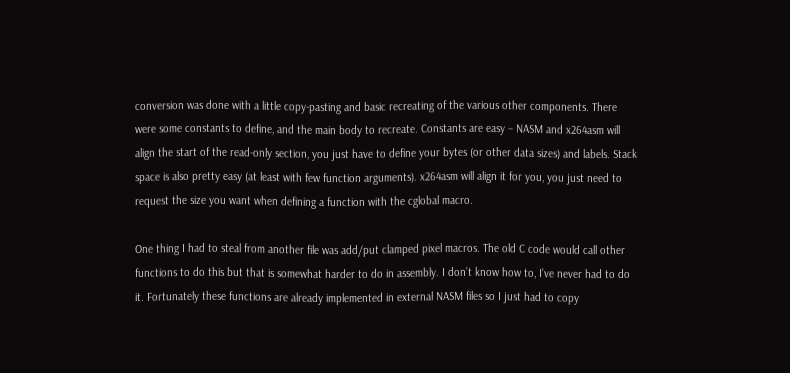conversion was done with a little copy-pasting and basic recreating of the various other components. There were some constants to define, and the main body to recreate. Constants are easy – NASM and x264asm will align the start of the read-only section, you just have to define your bytes (or other data sizes) and labels. Stack space is also pretty easy (at least with few function arguments). x264asm will align it for you, you just need to request the size you want when defining a function with the cglobal macro.

One thing I had to steal from another file was add/put clamped pixel macros. The old C code would call other functions to do this but that is somewhat harder to do in assembly. I don’t know how to, I’ve never had to do it. Fortunately these functions are already implemented in external NASM files so I just had to copy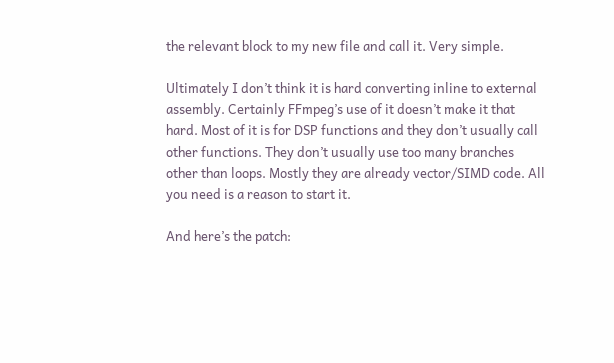the relevant block to my new file and call it. Very simple.

Ultimately I don’t think it is hard converting inline to external assembly. Certainly FFmpeg’s use of it doesn’t make it that hard. Most of it is for DSP functions and they don’t usually call other functions. They don’t usually use too many branches other than loops. Mostly they are already vector/SIMD code. All you need is a reason to start it.

And here’s the patch: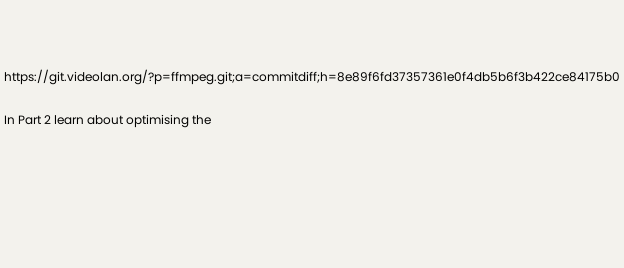https://git.videolan.org/?p=ffmpeg.git;a=commitdiff;h=8e89f6fd37357361e0f4db5b6f3b422ce84175b0

In Part 2 learn about optimising the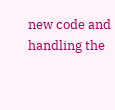new code and handling the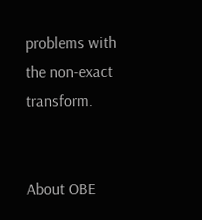problems with the non-exact transform.


About OBE